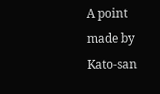A point made by Kato-san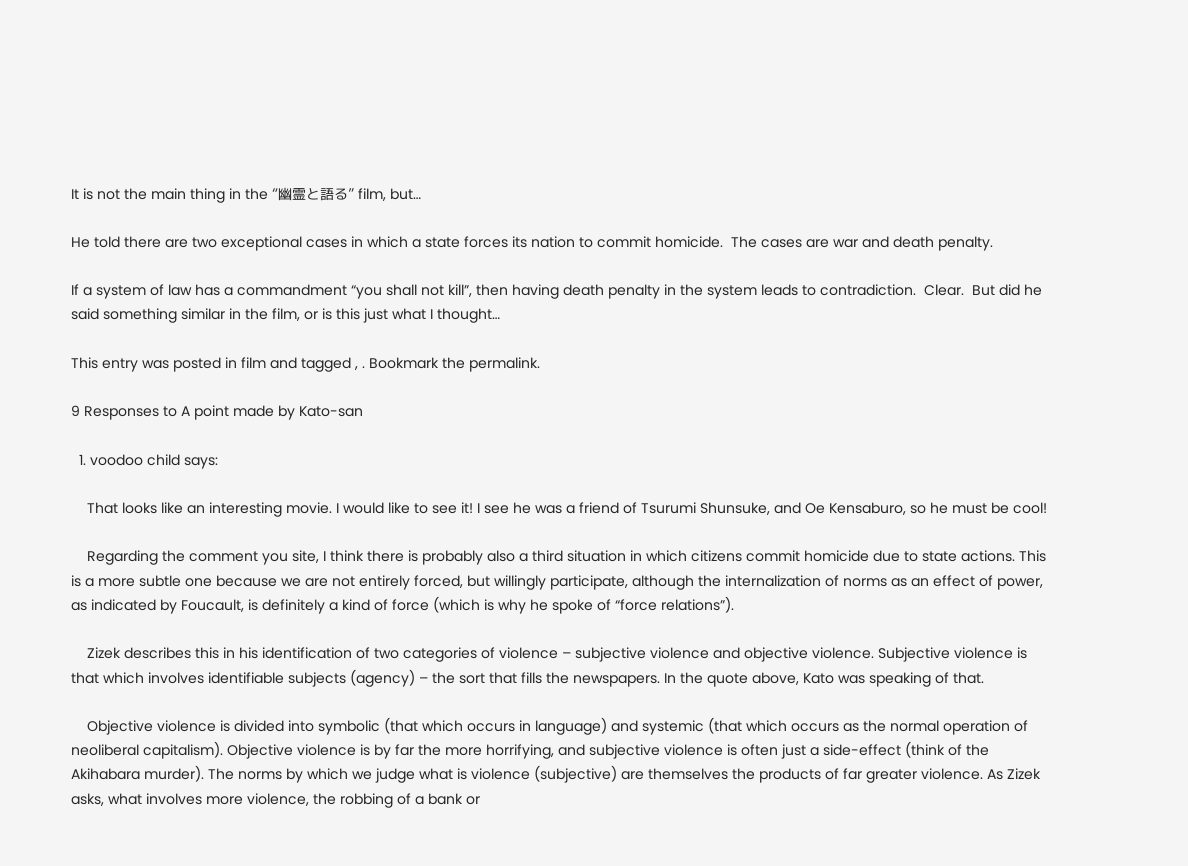It is not the main thing in the “幽霊と語る” film, but…

He told there are two exceptional cases in which a state forces its nation to commit homicide.  The cases are war and death penalty.

If a system of law has a commandment “you shall not kill”, then having death penalty in the system leads to contradiction.  Clear.  But did he said something similar in the film, or is this just what I thought…

This entry was posted in film and tagged , . Bookmark the permalink.

9 Responses to A point made by Kato-san

  1. voodoo child says:

    That looks like an interesting movie. I would like to see it! I see he was a friend of Tsurumi Shunsuke, and Oe Kensaburo, so he must be cool!

    Regarding the comment you site, I think there is probably also a third situation in which citizens commit homicide due to state actions. This is a more subtle one because we are not entirely forced, but willingly participate, although the internalization of norms as an effect of power, as indicated by Foucault, is definitely a kind of force (which is why he spoke of “force relations”).

    Zizek describes this in his identification of two categories of violence – subjective violence and objective violence. Subjective violence is that which involves identifiable subjects (agency) – the sort that fills the newspapers. In the quote above, Kato was speaking of that.

    Objective violence is divided into symbolic (that which occurs in language) and systemic (that which occurs as the normal operation of neoliberal capitalism). Objective violence is by far the more horrifying, and subjective violence is often just a side-effect (think of the Akihabara murder). The norms by which we judge what is violence (subjective) are themselves the products of far greater violence. As Zizek asks, what involves more violence, the robbing of a bank or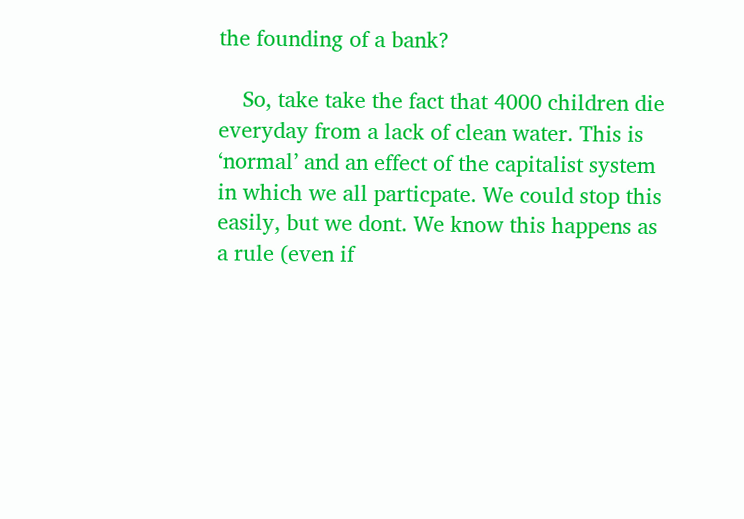the founding of a bank?

    So, take take the fact that 4000 children die everyday from a lack of clean water. This is ‘normal’ and an effect of the capitalist system in which we all particpate. We could stop this easily, but we dont. We know this happens as a rule (even if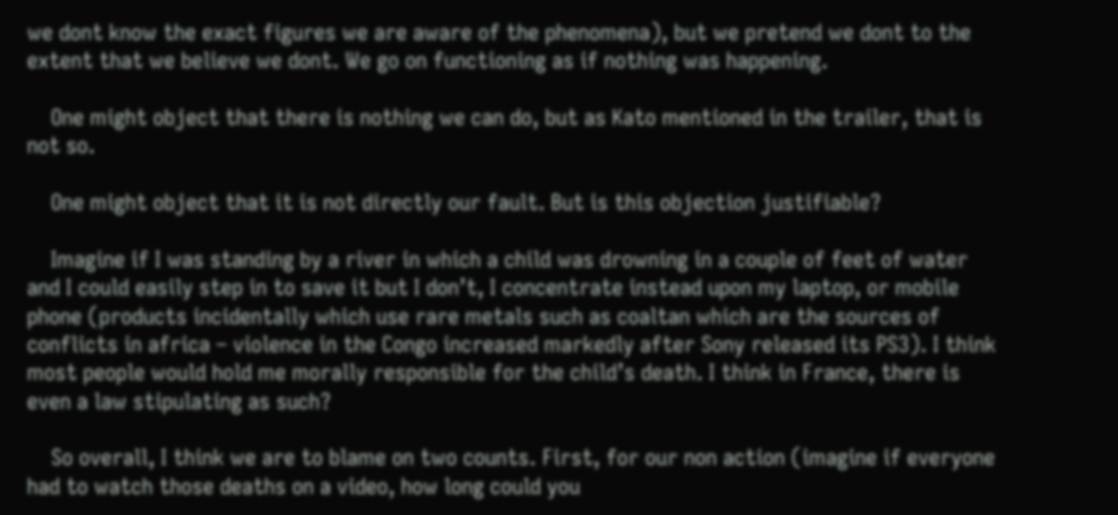we dont know the exact figures we are aware of the phenomena), but we pretend we dont to the extent that we believe we dont. We go on functioning as if nothing was happening.

    One might object that there is nothing we can do, but as Kato mentioned in the trailer, that is not so.

    One might object that it is not directly our fault. But is this objection justifiable?

    Imagine if I was standing by a river in which a child was drowning in a couple of feet of water and I could easily step in to save it but I don’t, I concentrate instead upon my laptop, or mobile phone (products incidentally which use rare metals such as coaltan which are the sources of conflicts in africa – violence in the Congo increased markedly after Sony released its PS3). I think most people would hold me morally responsible for the child’s death. I think in France, there is even a law stipulating as such?

    So overall, I think we are to blame on two counts. First, for our non action (imagine if everyone had to watch those deaths on a video, how long could you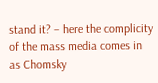stand it? – here the complicity of the mass media comes in as Chomsky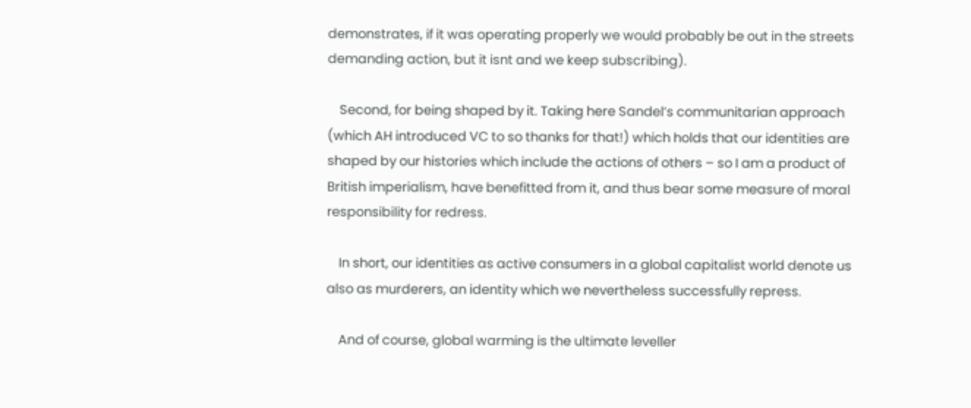demonstrates, if it was operating properly we would probably be out in the streets demanding action, but it isnt and we keep subscribing).

    Second, for being shaped by it. Taking here Sandel’s communitarian approach (which AH introduced VC to so thanks for that!) which holds that our identities are shaped by our histories which include the actions of others – so I am a product of British imperialism, have benefitted from it, and thus bear some measure of moral responsibility for redress.

    In short, our identities as active consumers in a global capitalist world denote us also as murderers, an identity which we nevertheless successfully repress.

    And of course, global warming is the ultimate leveller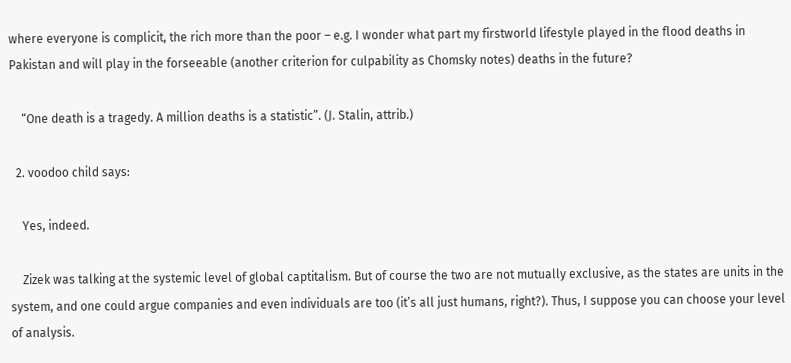where everyone is complicit, the rich more than the poor – e.g. I wonder what part my firstworld lifestyle played in the flood deaths in Pakistan and will play in the forseeable (another criterion for culpability as Chomsky notes) deaths in the future?

    “One death is a tragedy. A million deaths is a statistic”. (J. Stalin, attrib.)

  2. voodoo child says:

    Yes, indeed.

    Zizek was talking at the systemic level of global captitalism. But of course the two are not mutually exclusive, as the states are units in the system, and one could argue companies and even individuals are too (it’s all just humans, right?). Thus, I suppose you can choose your level of analysis.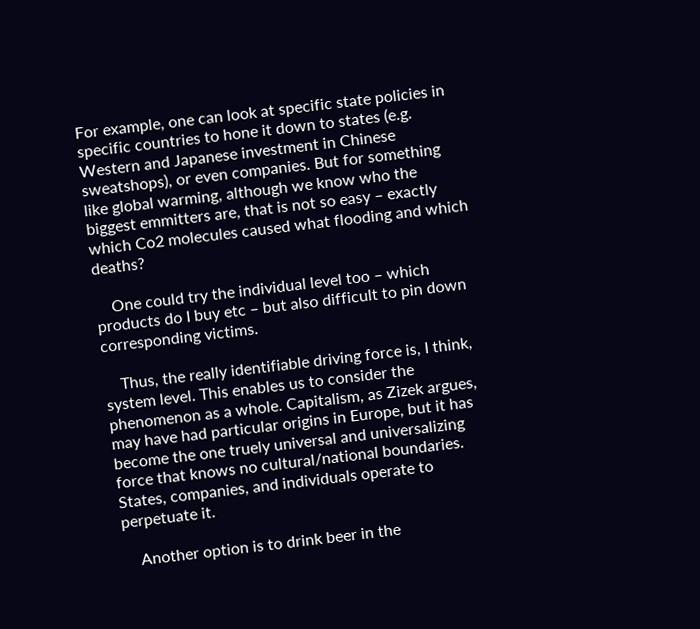For example, one can look at specific state policies in specific countries to hone it down to states (e.g. Western and Japanese investment in Chinese sweatshops), or even companies. But for something like global warming, although we know who the biggest emmitters are, that is not so easy – exactly which Co2 molecules caused what flooding and which deaths?

    One could try the individual level too – which products do I buy etc – but also difficult to pin down corresponding victims.

    Thus, the really identifiable driving force is, I think, system level. This enables us to consider the phenomenon as a whole. Capitalism, as Zizek argues, may have had particular origins in Europe, but it has become the one truely universal and universalizing force that knows no cultural/national boundaries. States, companies, and individuals operate to perpetuate it.

    Another option is to drink beer in the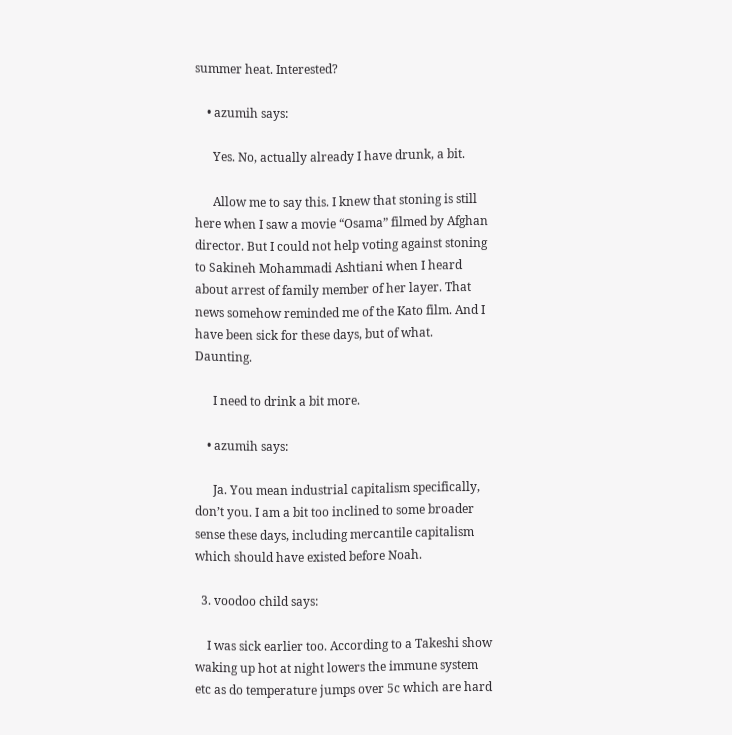summer heat. Interested?

    • azumih says:

      Yes. No, actually already I have drunk, a bit.

      Allow me to say this. I knew that stoning is still here when I saw a movie “Osama” filmed by Afghan director. But I could not help voting against stoning to Sakineh Mohammadi Ashtiani when I heard about arrest of family member of her layer. That news somehow reminded me of the Kato film. And I have been sick for these days, but of what. Daunting.

      I need to drink a bit more.

    • azumih says:

      Ja. You mean industrial capitalism specifically, don’t you. I am a bit too inclined to some broader sense these days, including mercantile capitalism which should have existed before Noah.

  3. voodoo child says:

    I was sick earlier too. According to a Takeshi show waking up hot at night lowers the immune system etc as do temperature jumps over 5c which are hard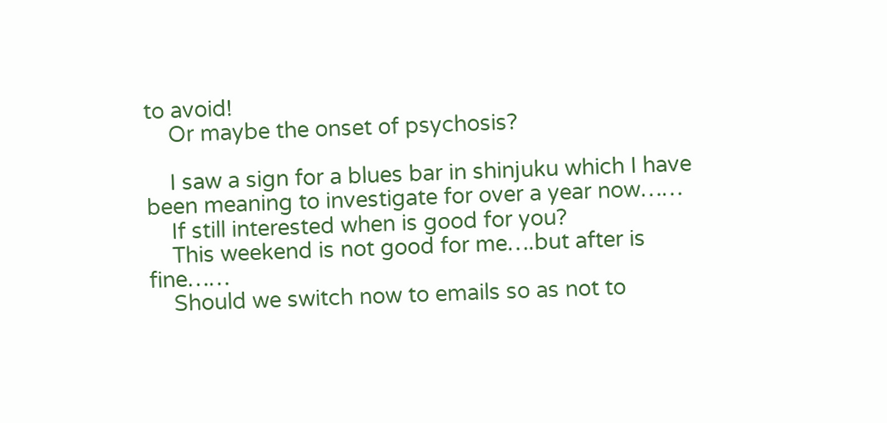to avoid!
    Or maybe the onset of psychosis?

    I saw a sign for a blues bar in shinjuku which I have been meaning to investigate for over a year now……
    If still interested when is good for you?
    This weekend is not good for me….but after is fine……
    Should we switch now to emails so as not to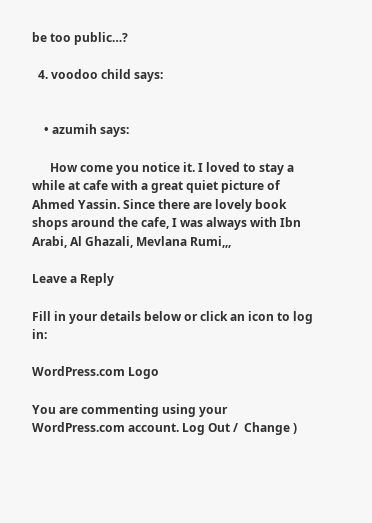be too public…?

  4. voodoo child says:


    • azumih says:

      How come you notice it. I loved to stay a while at cafe with a great quiet picture of Ahmed Yassin. Since there are lovely book shops around the cafe, I was always with Ibn Arabi, Al Ghazali, Mevlana Rumi,,,

Leave a Reply

Fill in your details below or click an icon to log in:

WordPress.com Logo

You are commenting using your WordPress.com account. Log Out /  Change )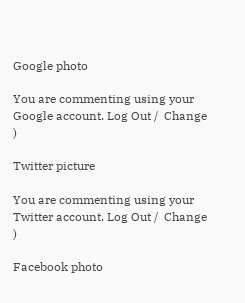Google photo

You are commenting using your Google account. Log Out /  Change )

Twitter picture

You are commenting using your Twitter account. Log Out /  Change )

Facebook photo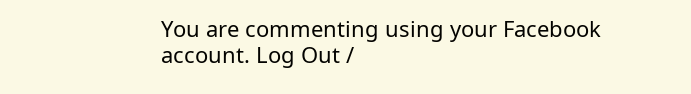You are commenting using your Facebook account. Log Out /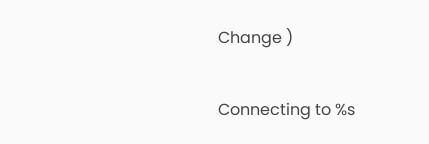Change )

Connecting to %s